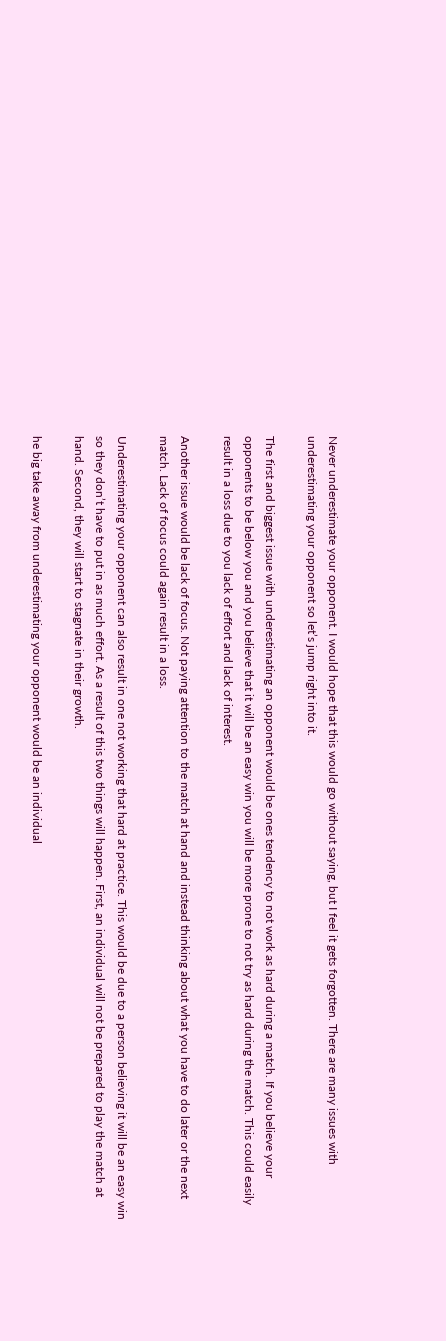Never underestimate your opponent. I would hope that this would go without saying, but I feel it gets forgotten. There are many issues with underestimating your opponent so let’s jump right into it.

The first and biggest issue with underestimating an opponent would be ones tendency to not work as hard during a match. If you believe your opponents to be below you and you believe that it will be an easy win you will be more prone to not try as hard during the match. This could easily result in a loss due to you lack of effort and lack of interest.

Another issue would be lack of focus. Not paying attention to the match at hand and instead thinking about what you have to do later or the next match. Lack of focus could again result in a loss.

Underestimating your opponent can also result in one not working that hard at practice. This would be due to a person believing it will be an easy win so they don’t have to put in as much effort. As a result of this two things will happen. First, an individual will not be prepared to play the match at hand. Second, they will start to stagnate in their growth.

he big take away from underestimating your opponent would be an individual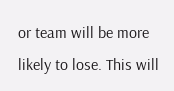or team will be more likely to lose. This will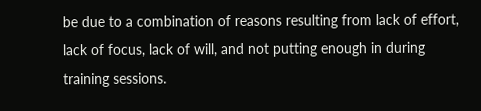be due to a combination of reasons resulting from lack of effort, lack of focus, lack of will, and not putting enough in during training sessions.